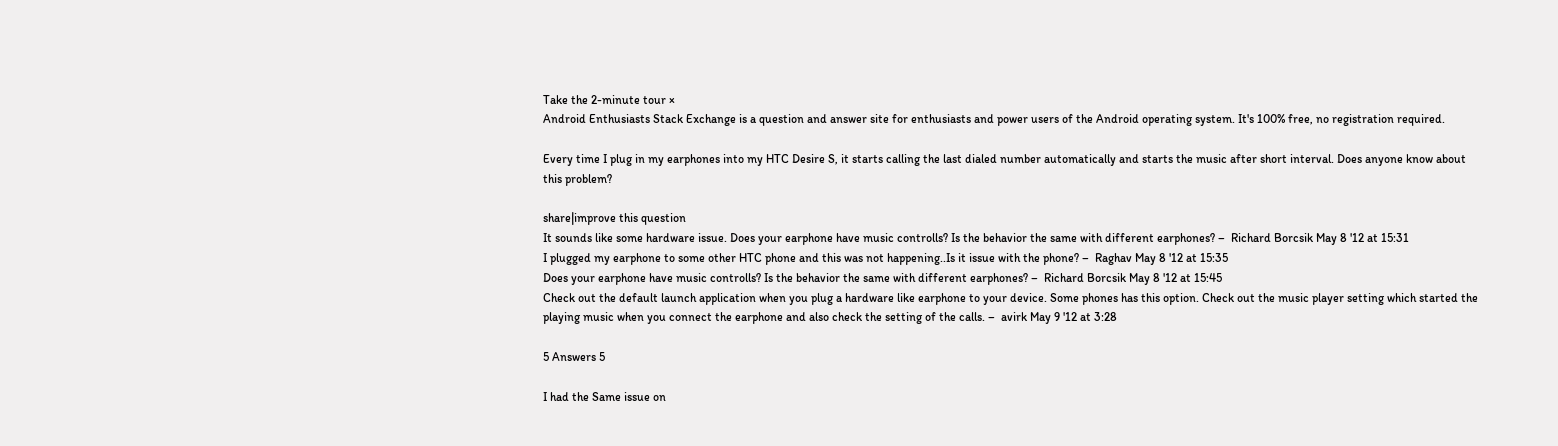Take the 2-minute tour ×
Android Enthusiasts Stack Exchange is a question and answer site for enthusiasts and power users of the Android operating system. It's 100% free, no registration required.

Every time I plug in my earphones into my HTC Desire S, it starts calling the last dialed number automatically and starts the music after short interval. Does anyone know about this problem?

share|improve this question
It sounds like some hardware issue. Does your earphone have music controlls? Is the behavior the same with different earphones? –  Richard Borcsik May 8 '12 at 15:31
I plugged my earphone to some other HTC phone and this was not happening..Is it issue with the phone? –  Raghav May 8 '12 at 15:35
Does your earphone have music controlls? Is the behavior the same with different earphones? –  Richard Borcsik May 8 '12 at 15:45
Check out the default launch application when you plug a hardware like earphone to your device. Some phones has this option. Check out the music player setting which started the playing music when you connect the earphone and also check the setting of the calls. –  avirk May 9 '12 at 3:28

5 Answers 5

I had the Same issue on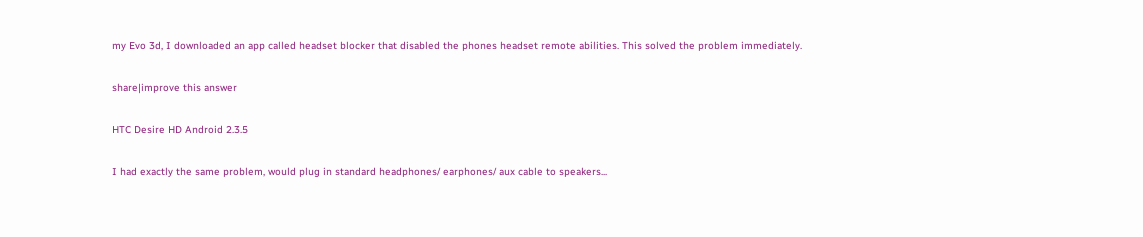my Evo 3d, I downloaded an app called headset blocker that disabled the phones headset remote abilities. This solved the problem immediately.

share|improve this answer

HTC Desire HD Android 2.3.5

I had exactly the same problem, would plug in standard headphones/ earphones/ aux cable to speakers...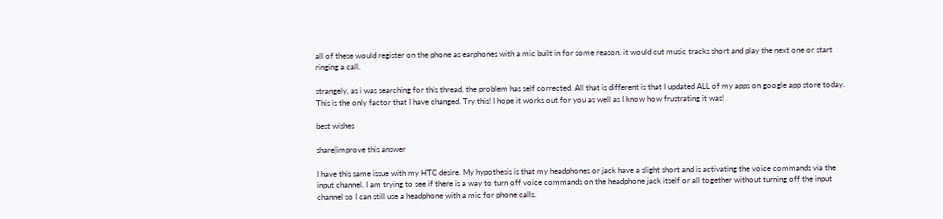all of these would register on the phone as earphones with a mic built in for some reason. it would cut music tracks short and play the next one or start ringing a call.

strangely, as i was searching for this thread, the problem has self corrected. All that is different is that I updated ALL of my apps on google app store today. This is the only factor that I have changed. Try this! I hope it works out for you as well as I know how frustrating it was!

best wishes

share|improve this answer

I have this same issue with my HTC desire. My hypothesis is that my headphones or jack have a slight short and is activating the voice commands via the input channel. I am trying to see if there is a way to turn off voice commands on the headphone jack itself or all together without turning off the input channel so I can still use a headphone with a mic for phone calls.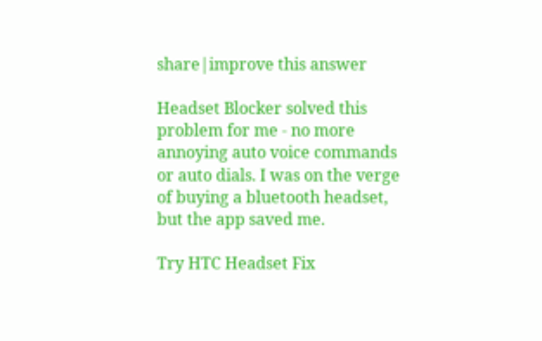share|improve this answer

Headset Blocker solved this problem for me - no more annoying auto voice commands or auto dials. I was on the verge of buying a bluetooth headset, but the app saved me.

Try HTC Headset Fix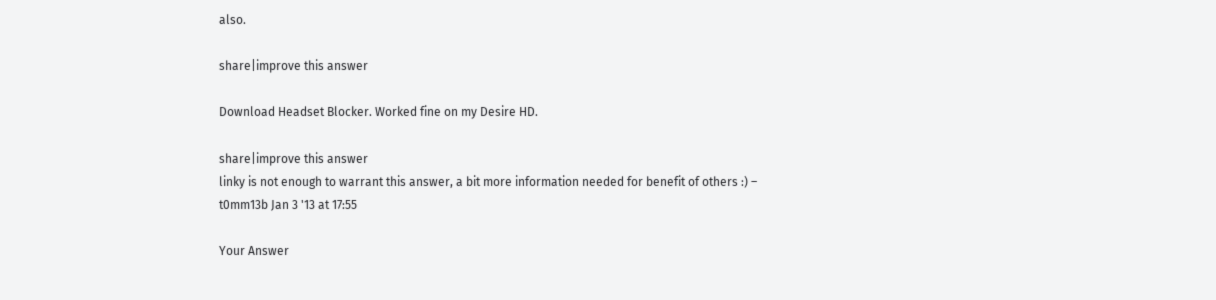also.

share|improve this answer

Download Headset Blocker. Worked fine on my Desire HD.

share|improve this answer
linky is not enough to warrant this answer, a bit more information needed for benefit of others :) –  t0mm13b Jan 3 '13 at 17:55

Your Answer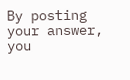By posting your answer, you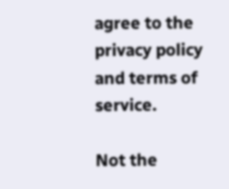agree to the privacy policy and terms of service.

Not the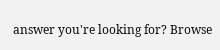answer you're looking for? Browse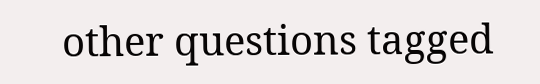other questions tagged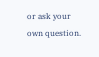or ask your own question.